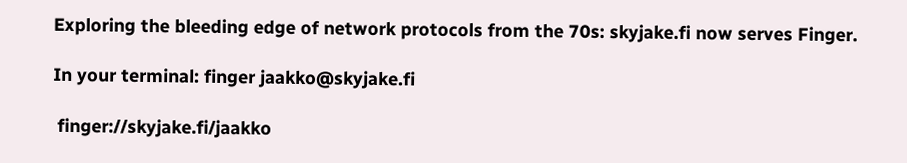Exploring the bleeding edge of network protocols from the 70s: skyjake.fi now serves Finger.

In your terminal: finger jaakko@skyjake.fi

 finger://skyjake.fi/jaakko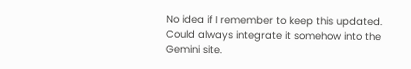No idea if I remember to keep this updated. Could always integrate it somehow into the Gemini site.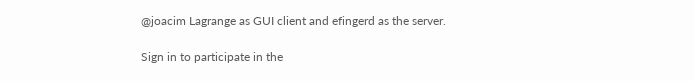@joacim Lagrange as GUI client and efingerd as the server.

Sign in to participate in the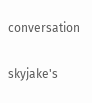conversation

skyjake's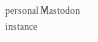personal Mastodon instance